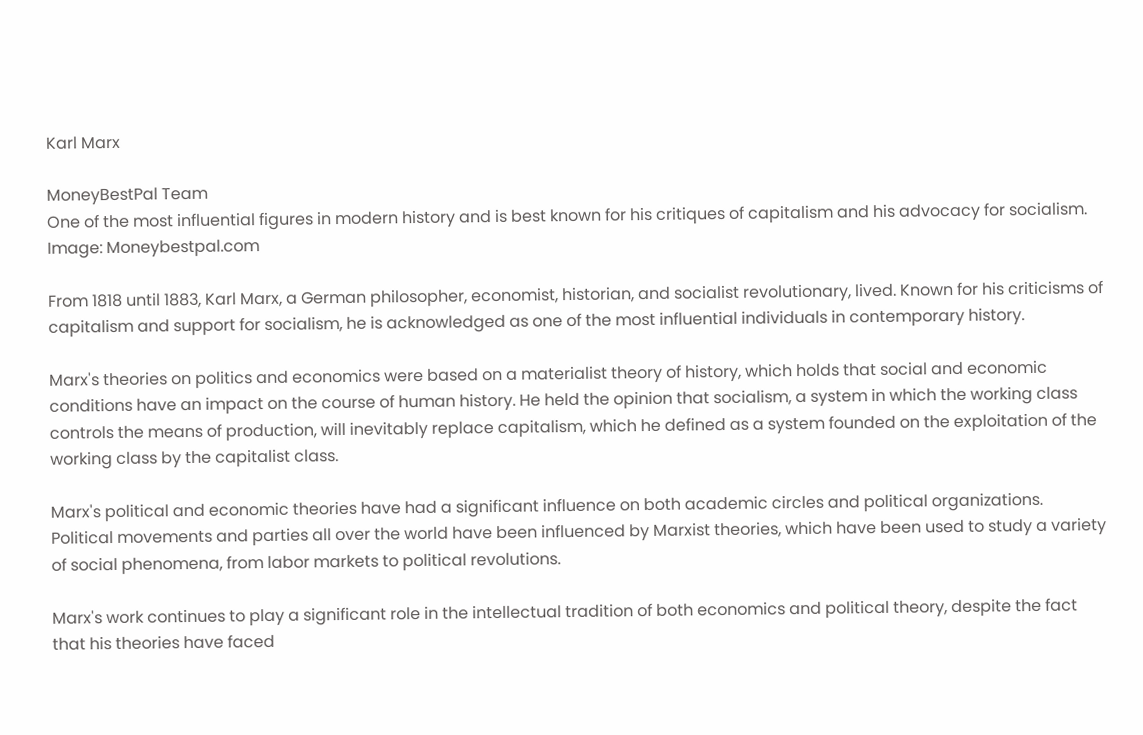Karl Marx

MoneyBestPal Team
One of the most influential figures in modern history and is best known for his critiques of capitalism and his advocacy for socialism.
Image: Moneybestpal.com

From 1818 until 1883, Karl Marx, a German philosopher, economist, historian, and socialist revolutionary, lived. Known for his criticisms of capitalism and support for socialism, he is acknowledged as one of the most influential individuals in contemporary history.

Marx's theories on politics and economics were based on a materialist theory of history, which holds that social and economic conditions have an impact on the course of human history. He held the opinion that socialism, a system in which the working class controls the means of production, will inevitably replace capitalism, which he defined as a system founded on the exploitation of the working class by the capitalist class.

Marx's political and economic theories have had a significant influence on both academic circles and political organizations. Political movements and parties all over the world have been influenced by Marxist theories, which have been used to study a variety of social phenomena, from labor markets to political revolutions.

Marx's work continues to play a significant role in the intellectual tradition of both economics and political theory, despite the fact that his theories have faced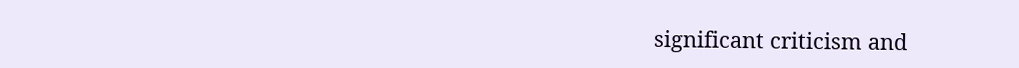significant criticism and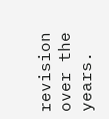revision over the years.